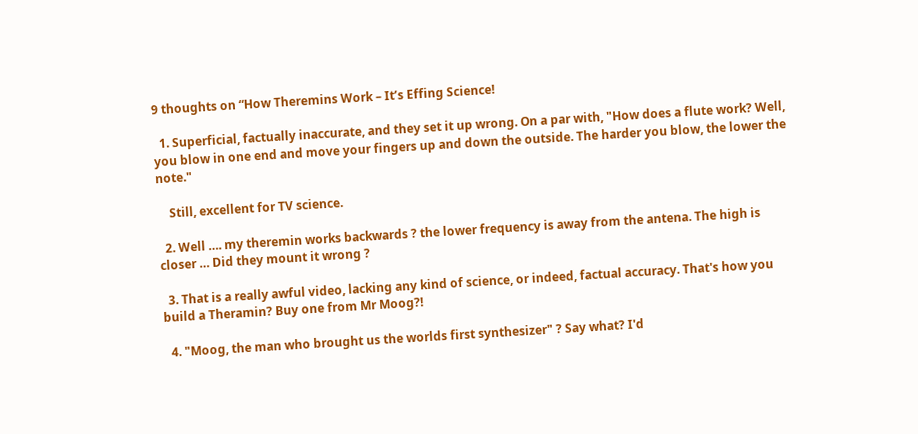9 thoughts on “How Theremins Work – It’s Effing Science!

  1. Superficial, factually inaccurate, and they set it up wrong. On a par with, "How does a flute work? Well, you blow in one end and move your fingers up and down the outside. The harder you blow, the lower the note."

    Still, excellent for TV science.

  2. Well …. my theremin works backwards ? the lower frequency is away from the antena. The high is closer … Did they mount it wrong ?

  3. That is a really awful video, lacking any kind of science, or indeed, factual accuracy. That's how you build a Theramin? Buy one from Mr Moog?!

  4. "Moog, the man who brought us the worlds first synthesizer" ? Say what? I'd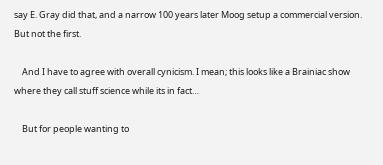say E. Gray did that, and a narrow 100 years later Moog setup a commercial version. But not the first.

    And I have to agree with overall cynicism. I mean; this looks like a Brainiac show where they call stuff science while its in fact…

    But for people wanting to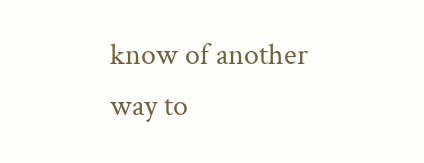know of another way to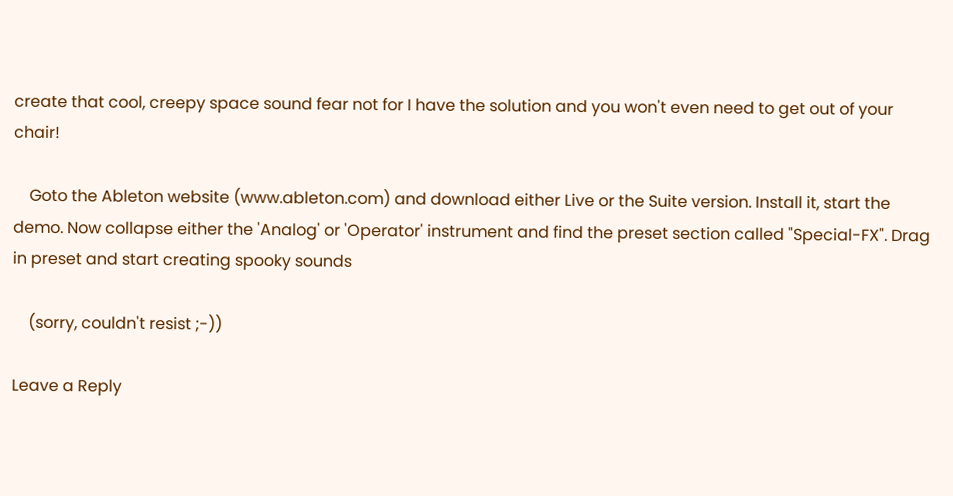create that cool, creepy space sound fear not for I have the solution and you won't even need to get out of your chair!

    Goto the Ableton website (www.ableton.com) and download either Live or the Suite version. Install it, start the demo. Now collapse either the 'Analog' or 'Operator' instrument and find the preset section called "Special-FX". Drag in preset and start creating spooky sounds

    (sorry, couldn't resist ;-))

Leave a Reply